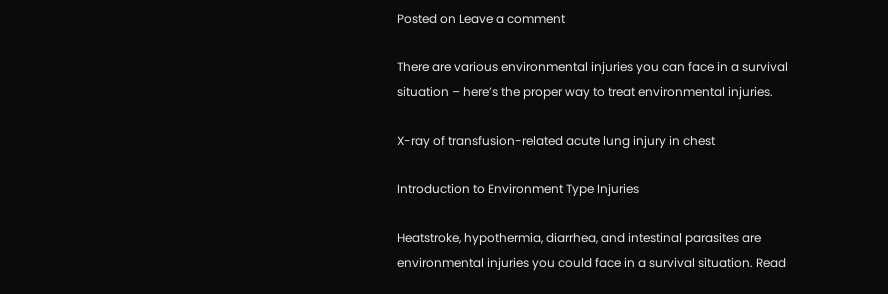Posted on Leave a comment

There are various environmental injuries you can face in a survival situation – here’s the proper way to treat environmental injuries.

X-ray of transfusion-related acute lung injury in chest

Introduction to Environment Type Injuries

Heatstroke, hypothermia, diarrhea, and intestinal parasites are environmental injuries you could face in a survival situation. Read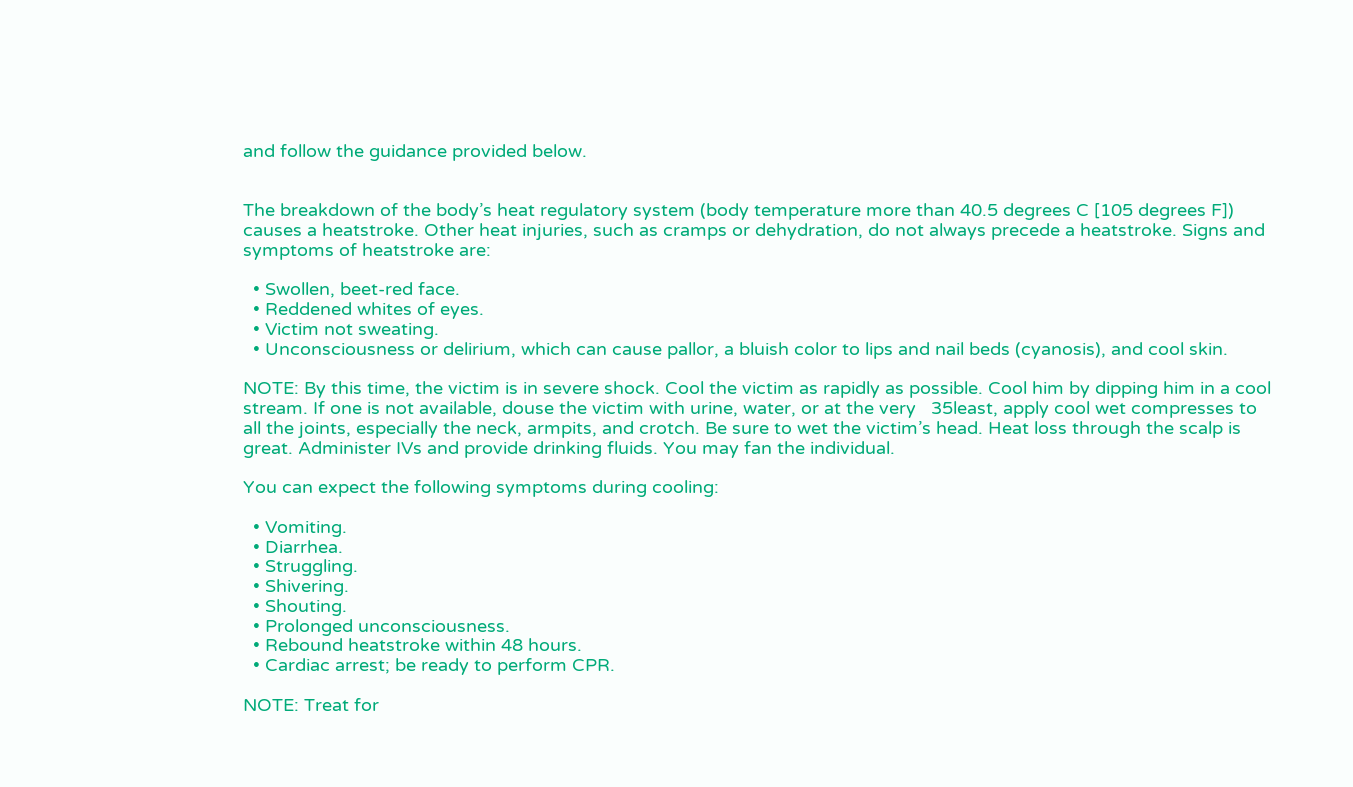and follow the guidance provided below.


The breakdown of the body’s heat regulatory system (body temperature more than 40.5 degrees C [105 degrees F]) causes a heatstroke. Other heat injuries, such as cramps or dehydration, do not always precede a heatstroke. Signs and symptoms of heatstroke are:

  • Swollen, beet-red face.
  • Reddened whites of eyes.
  • Victim not sweating.
  • Unconsciousness or delirium, which can cause pallor, a bluish color to lips and nail beds (cyanosis), and cool skin.

NOTE: By this time, the victim is in severe shock. Cool the victim as rapidly as possible. Cool him by dipping him in a cool stream. If one is not available, douse the victim with urine, water, or at the very   35least, apply cool wet compresses to all the joints, especially the neck, armpits, and crotch. Be sure to wet the victim’s head. Heat loss through the scalp is great. Administer IVs and provide drinking fluids. You may fan the individual.

You can expect the following symptoms during cooling:

  • Vomiting.
  • Diarrhea.
  • Struggling.
  • Shivering.
  • Shouting.
  • Prolonged unconsciousness.
  • Rebound heatstroke within 48 hours.
  • Cardiac arrest; be ready to perform CPR.

NOTE: Treat for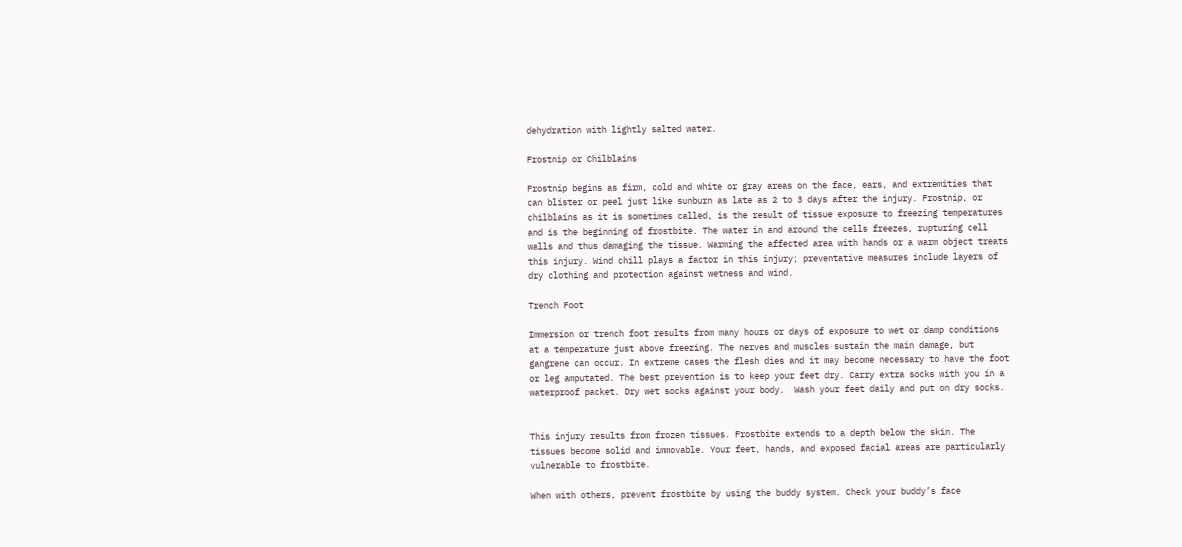dehydration with lightly salted water.

Frostnip or Chilblains

Frostnip begins as firm, cold and white or gray areas on the face, ears, and extremities that can blister or peel just like sunburn as late as 2 to 3 days after the injury. Frostnip, or chilblains as it is sometimes called, is the result of tissue exposure to freezing temperatures and is the beginning of frostbite. The water in and around the cells freezes, rupturing cell walls and thus damaging the tissue. Warming the affected area with hands or a warm object treats this injury. Wind chill plays a factor in this injury; preventative measures include layers of dry clothing and protection against wetness and wind.

Trench Foot

Immersion or trench foot results from many hours or days of exposure to wet or damp conditions at a temperature just above freezing. The nerves and muscles sustain the main damage, but gangrene can occur. In extreme cases the flesh dies and it may become necessary to have the foot or leg amputated. The best prevention is to keep your feet dry. Carry extra socks with you in a waterproof packet. Dry wet socks against your body.  Wash your feet daily and put on dry socks.


This injury results from frozen tissues. Frostbite extends to a depth below the skin. The tissues become solid and immovable. Your feet, hands, and exposed facial areas are particularly vulnerable to frostbite.

When with others, prevent frostbite by using the buddy system. Check your buddy’s face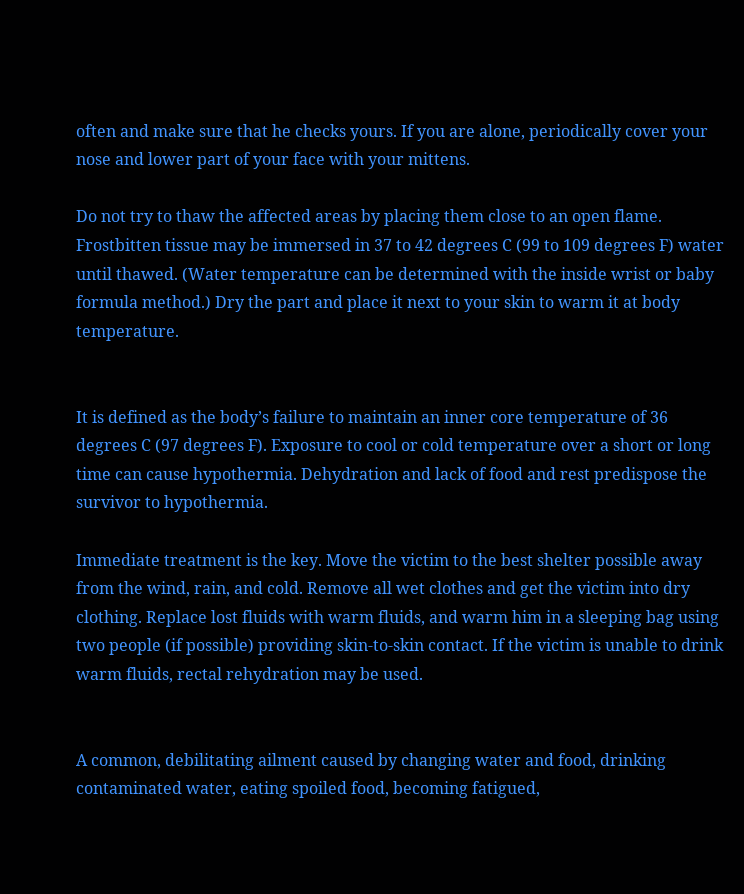often and make sure that he checks yours. If you are alone, periodically cover your nose and lower part of your face with your mittens.

Do not try to thaw the affected areas by placing them close to an open flame. Frostbitten tissue may be immersed in 37 to 42 degrees C (99 to 109 degrees F) water until thawed. (Water temperature can be determined with the inside wrist or baby formula method.) Dry the part and place it next to your skin to warm it at body temperature.


It is defined as the body’s failure to maintain an inner core temperature of 36 degrees C (97 degrees F). Exposure to cool or cold temperature over a short or long time can cause hypothermia. Dehydration and lack of food and rest predispose the survivor to hypothermia.

Immediate treatment is the key. Move the victim to the best shelter possible away from the wind, rain, and cold. Remove all wet clothes and get the victim into dry clothing. Replace lost fluids with warm fluids, and warm him in a sleeping bag using two people (if possible) providing skin-to-skin contact. If the victim is unable to drink warm fluids, rectal rehydration may be used.


A common, debilitating ailment caused by changing water and food, drinking contaminated water, eating spoiled food, becoming fatigued,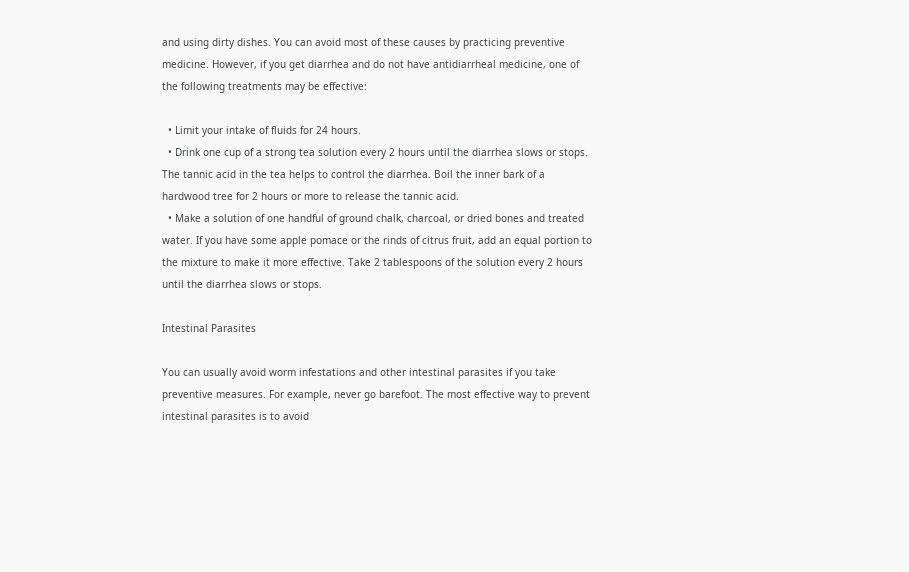and using dirty dishes. You can avoid most of these causes by practicing preventive medicine. However, if you get diarrhea and do not have antidiarrheal medicine, one of the following treatments may be effective:

  • Limit your intake of fluids for 24 hours.
  • Drink one cup of a strong tea solution every 2 hours until the diarrhea slows or stops. The tannic acid in the tea helps to control the diarrhea. Boil the inner bark of a hardwood tree for 2 hours or more to release the tannic acid.
  • Make a solution of one handful of ground chalk, charcoal, or dried bones and treated water. If you have some apple pomace or the rinds of citrus fruit, add an equal portion to the mixture to make it more effective. Take 2 tablespoons of the solution every 2 hours until the diarrhea slows or stops.

Intestinal Parasites

You can usually avoid worm infestations and other intestinal parasites if you take preventive measures. For example, never go barefoot. The most effective way to prevent intestinal parasites is to avoid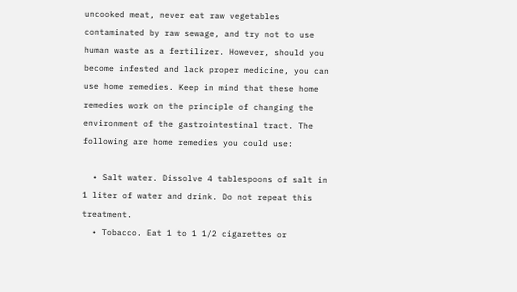uncooked meat, never eat raw vegetables contaminated by raw sewage, and try not to use human waste as a fertilizer. However, should you become infested and lack proper medicine, you can use home remedies. Keep in mind that these home remedies work on the principle of changing the environment of the gastrointestinal tract. The following are home remedies you could use:

  • Salt water. Dissolve 4 tablespoons of salt in 1 liter of water and drink. Do not repeat this treatment.
  • Tobacco. Eat 1 to 1 1/2 cigarettes or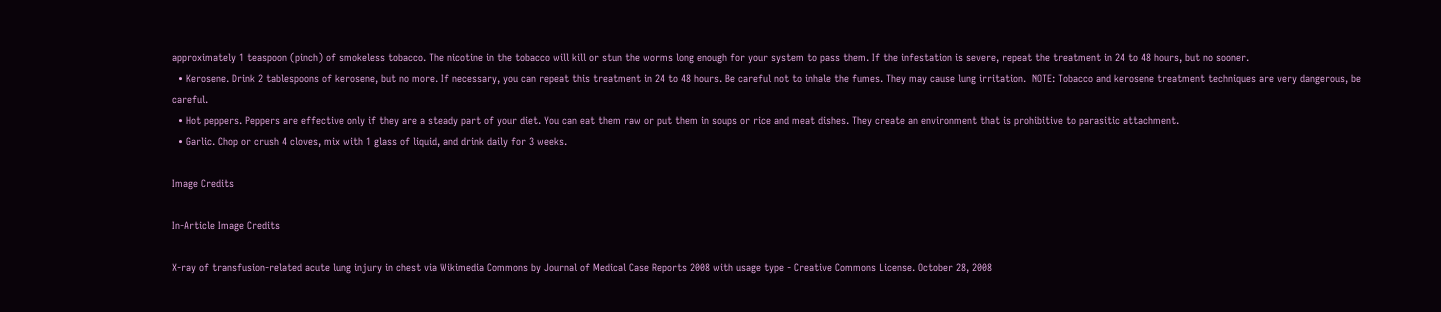approximately 1 teaspoon (pinch) of smokeless tobacco. The nicotine in the tobacco will kill or stun the worms long enough for your system to pass them. If the infestation is severe, repeat the treatment in 24 to 48 hours, but no sooner.
  • Kerosene. Drink 2 tablespoons of kerosene, but no more. If necessary, you can repeat this treatment in 24 to 48 hours. Be careful not to inhale the fumes. They may cause lung irritation.  NOTE: Tobacco and kerosene treatment techniques are very dangerous, be careful.
  • Hot peppers. Peppers are effective only if they are a steady part of your diet. You can eat them raw or put them in soups or rice and meat dishes. They create an environment that is prohibitive to parasitic attachment.
  • Garlic. Chop or crush 4 cloves, mix with 1 glass of liquid, and drink daily for 3 weeks.

Image Credits

In-Article Image Credits

X-ray of transfusion-related acute lung injury in chest via Wikimedia Commons by Journal of Medical Case Reports 2008 with usage type - Creative Commons License. October 28, 2008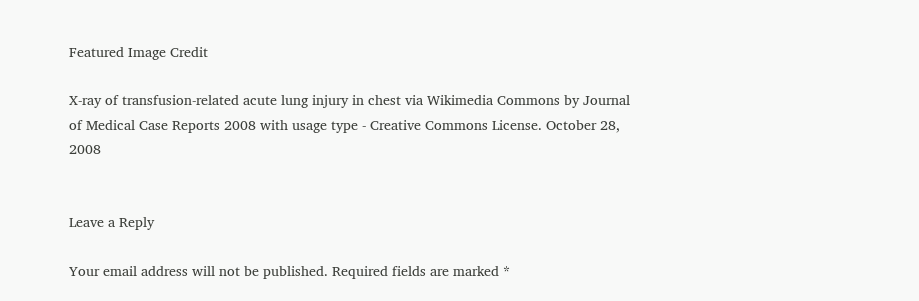Featured Image Credit

X-ray of transfusion-related acute lung injury in chest via Wikimedia Commons by Journal of Medical Case Reports 2008 with usage type - Creative Commons License. October 28, 2008


Leave a Reply

Your email address will not be published. Required fields are marked *